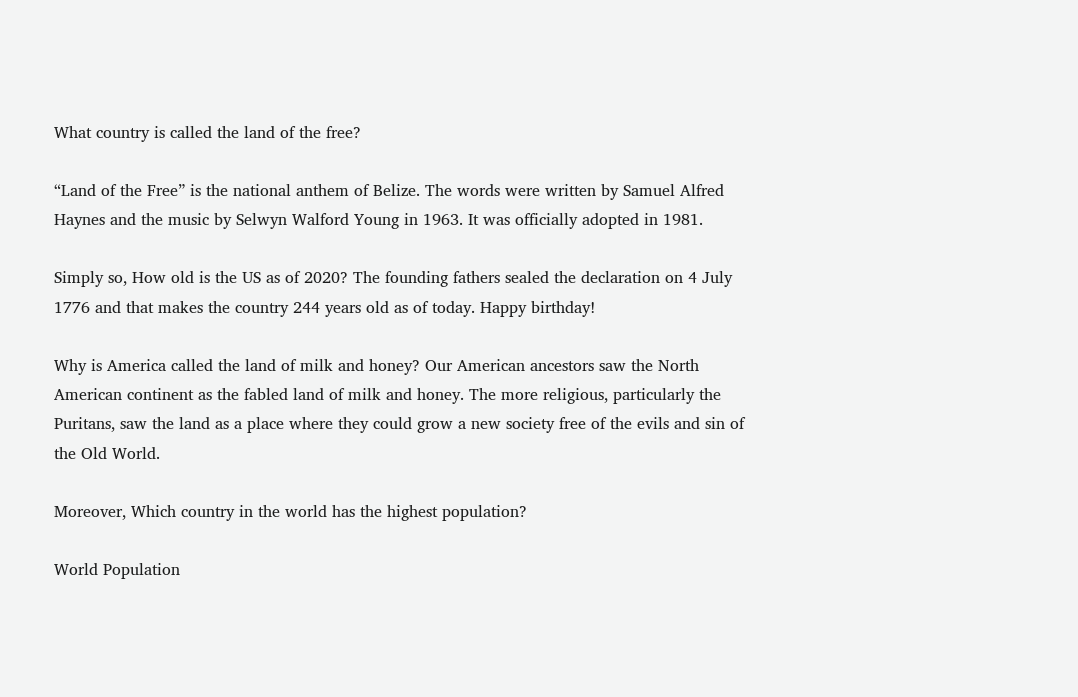What country is called the land of the free?

“Land of the Free” is the national anthem of Belize. The words were written by Samuel Alfred Haynes and the music by Selwyn Walford Young in 1963. It was officially adopted in 1981.

Simply so, How old is the US as of 2020? The founding fathers sealed the declaration on 4 July 1776 and that makes the country 244 years old as of today. Happy birthday!

Why is America called the land of milk and honey? Our American ancestors saw the North American continent as the fabled land of milk and honey. The more religious, particularly the Puritans, saw the land as a place where they could grow a new society free of the evils and sin of the Old World.

Moreover, Which country in the world has the highest population?

World Population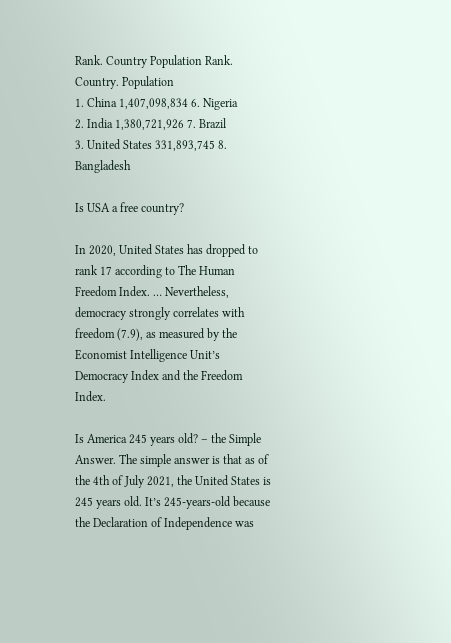Rank. Country Population Rank. Country. Population
1. China 1,407,098,834 6. Nigeria
2. India 1,380,721,926 7. Brazil
3. United States 331,893,745 8. Bangladesh

Is USA a free country?

In 2020, United States has dropped to rank 17 according to The Human Freedom Index. … Nevertheless, democracy strongly correlates with freedom (7.9), as measured by the Economist Intelligence Unit’s Democracy Index and the Freedom Index.

Is America 245 years old? – the Simple Answer. The simple answer is that as of the 4th of July 2021, the United States is 245 years old. It’s 245-years-old because the Declaration of Independence was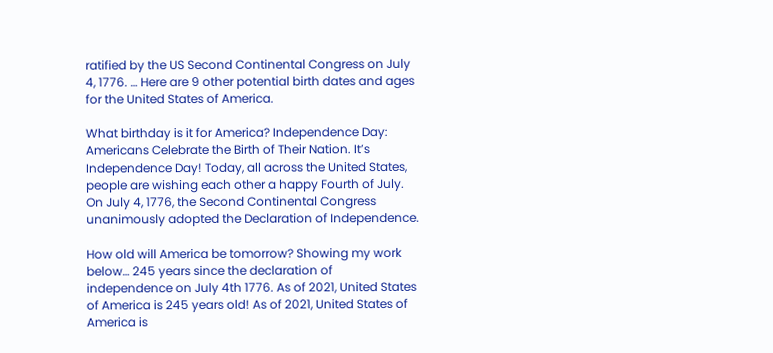ratified by the US Second Continental Congress on July 4, 1776. … Here are 9 other potential birth dates and ages for the United States of America.

What birthday is it for America? Independence Day: Americans Celebrate the Birth of Their Nation. It’s Independence Day! Today, all across the United States, people are wishing each other a happy Fourth of July. On July 4, 1776, the Second Continental Congress unanimously adopted the Declaration of Independence.

How old will America be tomorrow? Showing my work below… 245 years since the declaration of independence on July 4th 1776. As of 2021, United States of America is 245 years old! As of 2021, United States of America is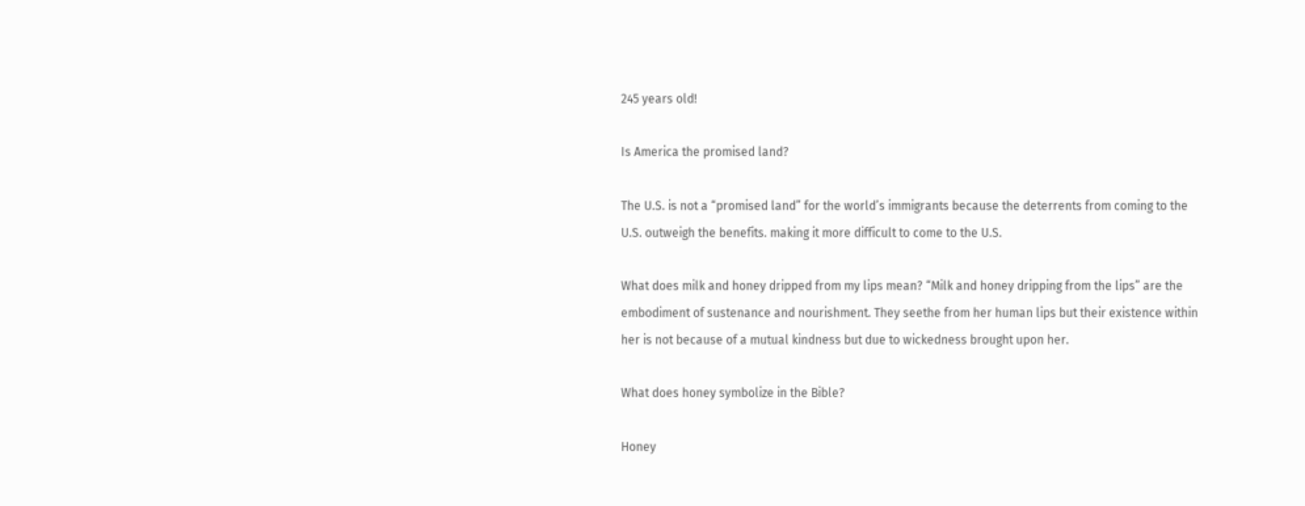245 years old!

Is America the promised land?

The U.S. is not a “promised land” for the world’s immigrants because the deterrents from coming to the U.S. outweigh the benefits. making it more difficult to come to the U.S.

What does milk and honey dripped from my lips mean? “Milk and honey dripping from the lips” are the embodiment of sustenance and nourishment. They seethe from her human lips but their existence within her is not because of a mutual kindness but due to wickedness brought upon her.

What does honey symbolize in the Bible?

Honey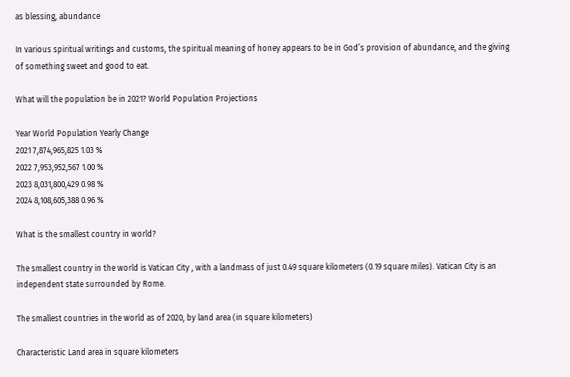as blessing, abundance

In various spiritual writings and customs, the spiritual meaning of honey appears to be in God’s provision of abundance, and the giving of something sweet and good to eat.

What will the population be in 2021? World Population Projections

Year World Population Yearly Change
2021 7,874,965,825 1.03 %
2022 7,953,952,567 1.00 %
2023 8,031,800,429 0.98 %
2024 8,108,605,388 0.96 %

What is the smallest country in world?

The smallest country in the world is Vatican City , with a landmass of just 0.49 square kilometers (0.19 square miles). Vatican City is an independent state surrounded by Rome.

The smallest countries in the world as of 2020, by land area (in square kilometers)

Characteristic Land area in square kilometers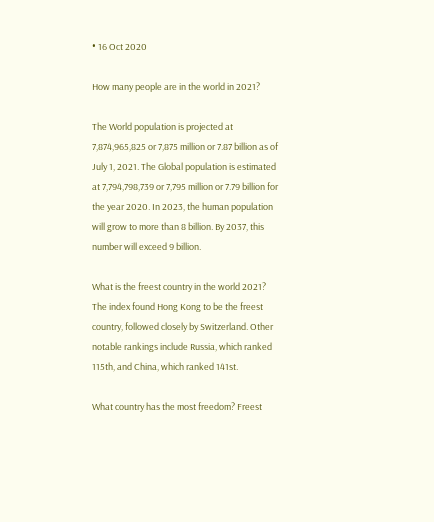• 16 Oct 2020

How many people are in the world in 2021?

The World population is projected at 7,874,965,825 or 7,875 million or 7.87 billion as of July 1, 2021. The Global population is estimated at 7,794,798,739 or 7,795 million or 7.79 billion for the year 2020. In 2023, the human population will grow to more than 8 billion. By 2037, this number will exceed 9 billion.

What is the freest country in the world 2021? The index found Hong Kong to be the freest country, followed closely by Switzerland. Other notable rankings include Russia, which ranked 115th, and China, which ranked 141st.

What country has the most freedom? Freest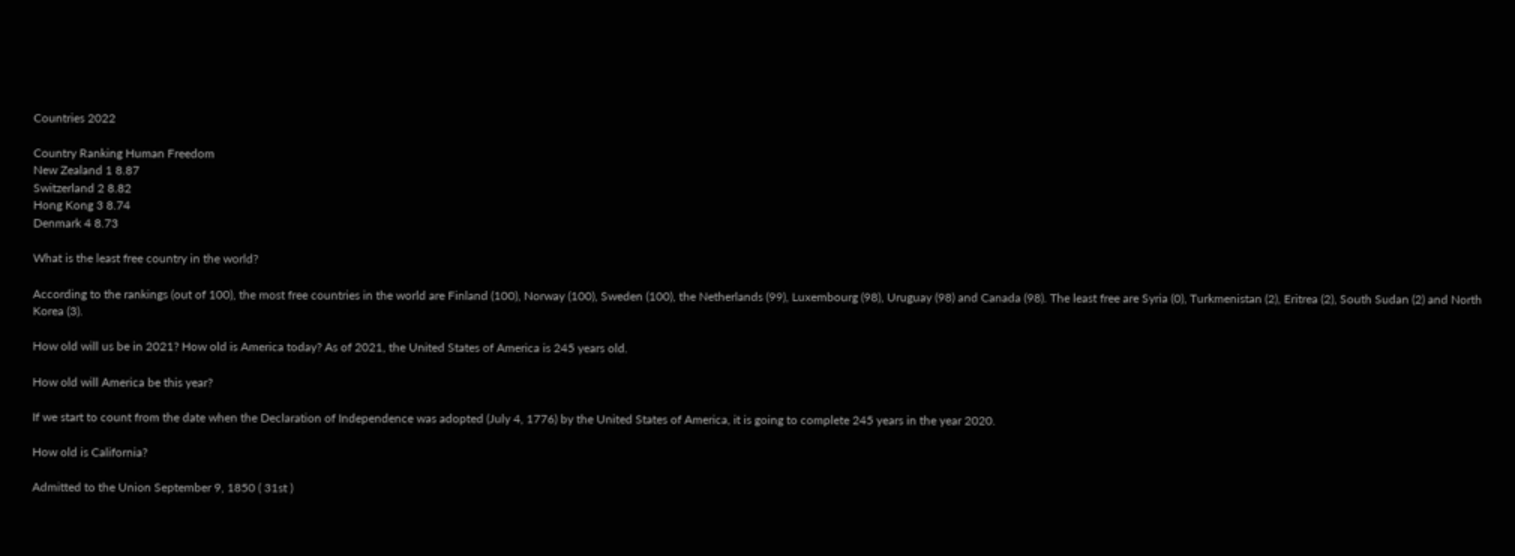Countries 2022

Country Ranking Human Freedom
New Zealand 1 8.87
Switzerland 2 8.82
Hong Kong 3 8.74
Denmark 4 8.73

What is the least free country in the world?

According to the rankings (out of 100), the most free countries in the world are Finland (100), Norway (100), Sweden (100), the Netherlands (99), Luxembourg (98), Uruguay (98) and Canada (98). The least free are Syria (0), Turkmenistan (2), Eritrea (2), South Sudan (2) and North Korea (3).

How old will us be in 2021? How old is America today? As of 2021, the United States of America is 245 years old.

How old will America be this year?

If we start to count from the date when the Declaration of Independence was adopted (July 4, 1776) by the United States of America, it is going to complete 245 years in the year 2020.

How old is California?

Admitted to the Union September 9, 1850 ( 31st )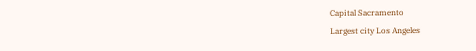Capital Sacramento
Largest city Los Angeles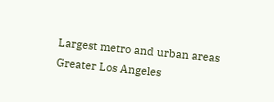Largest metro and urban areas Greater Los Angeles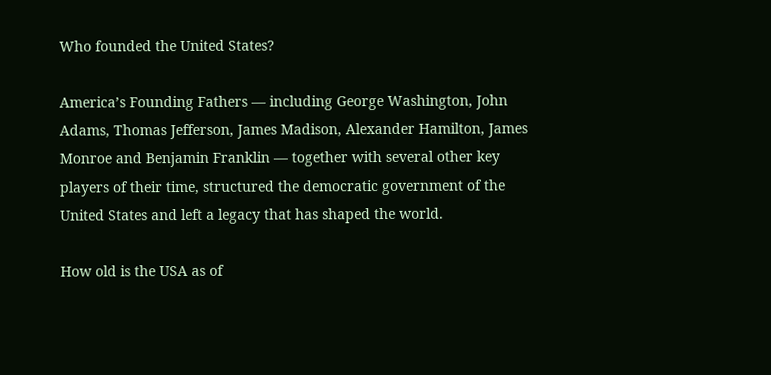Who founded the United States?

America’s Founding Fathers — including George Washington, John Adams, Thomas Jefferson, James Madison, Alexander Hamilton, James Monroe and Benjamin Franklin — together with several other key players of their time, structured the democratic government of the United States and left a legacy that has shaped the world.

How old is the USA as of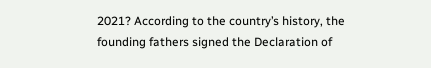2021? According to the country’s history, the founding fathers signed the Declaration of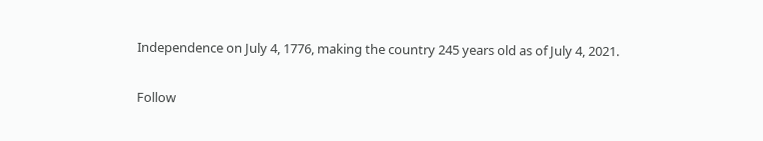Independence on July 4, 1776, making the country 245 years old as of July 4, 2021.

Follow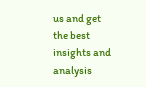us and get the best insights and analysis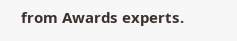from Awards experts.